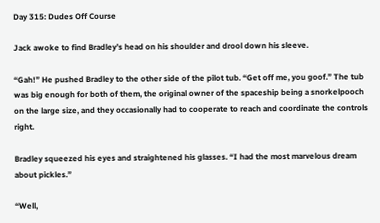Day 315: Dudes Off Course

Jack awoke to find Bradley’s head on his shoulder and drool down his sleeve.

“Gah!” He pushed Bradley to the other side of the pilot tub. “Get off me, you goof.” The tub was big enough for both of them, the original owner of the spaceship being a snorkelpooch on the large size, and they occasionally had to cooperate to reach and coordinate the controls right.

Bradley squeezed his eyes and straightened his glasses. “I had the most marvelous dream about pickles.”

“Well,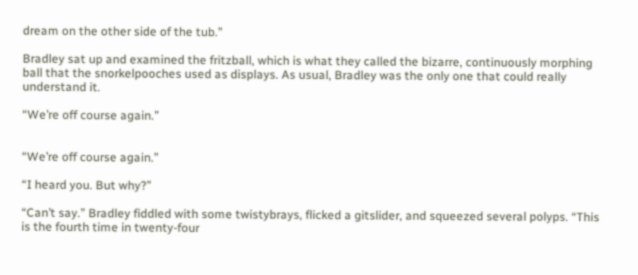dream on the other side of the tub.”

Bradley sat up and examined the fritzball, which is what they called the bizarre, continuously morphing ball that the snorkelpooches used as displays. As usual, Bradley was the only one that could really understand it.

“We’re off course again.”


“We’re off course again.”

“I heard you. But why?”

“Can’t say.” Bradley fiddled with some twistybrays, flicked a gitslider, and squeezed several polyps. “This is the fourth time in twenty-four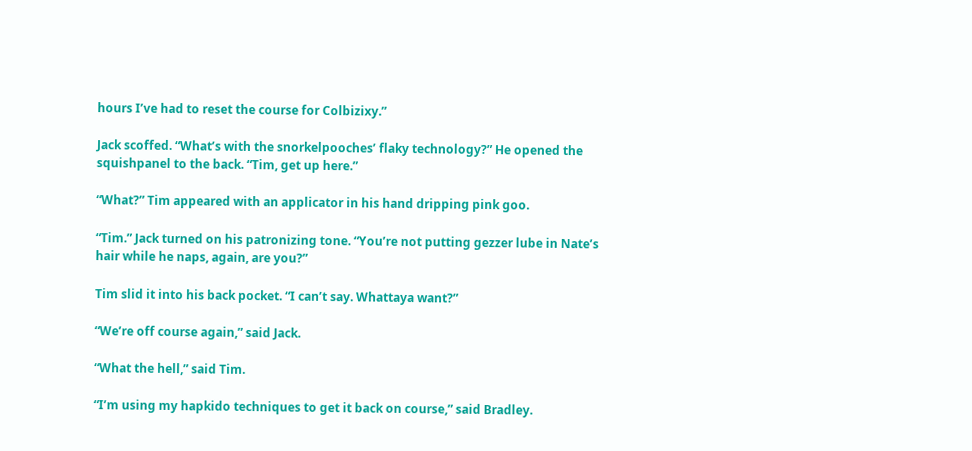hours I’ve had to reset the course for Colbizixy.”

Jack scoffed. “What’s with the snorkelpooches’ flaky technology?” He opened the squishpanel to the back. “Tim, get up here.”

“What?” Tim appeared with an applicator in his hand dripping pink goo.

“Tim.” Jack turned on his patronizing tone. “You’re not putting gezzer lube in Nate’s hair while he naps, again, are you?”

Tim slid it into his back pocket. “I can’t say. Whattaya want?”

“We’re off course again,” said Jack.

“What the hell,” said Tim.

“I’m using my hapkido techniques to get it back on course,” said Bradley.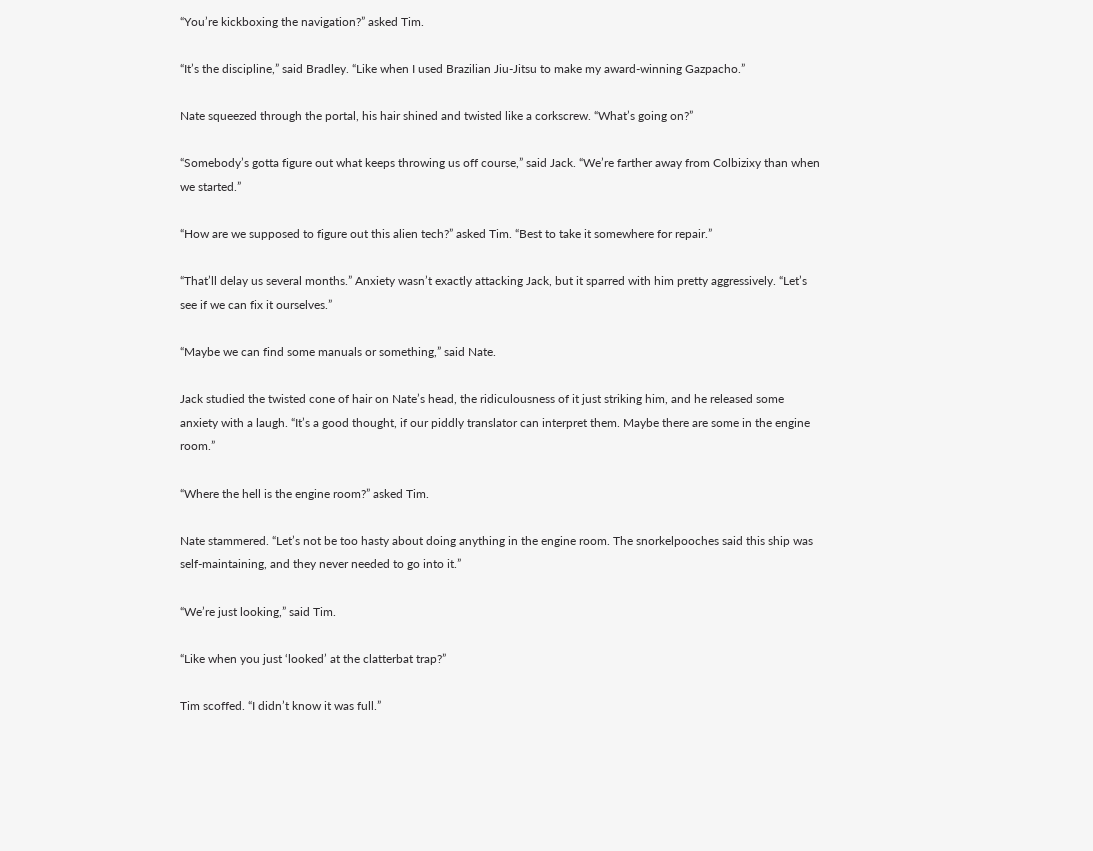“You’re kickboxing the navigation?” asked Tim.

“It’s the discipline,” said Bradley. “Like when I used Brazilian Jiu-Jitsu to make my award-winning Gazpacho.”

Nate squeezed through the portal, his hair shined and twisted like a corkscrew. “What’s going on?”

“Somebody’s gotta figure out what keeps throwing us off course,” said Jack. “We’re farther away from Colbizixy than when we started.”

“How are we supposed to figure out this alien tech?” asked Tim. “Best to take it somewhere for repair.”

“That’ll delay us several months.” Anxiety wasn’t exactly attacking Jack, but it sparred with him pretty aggressively. “Let’s see if we can fix it ourselves.”

“Maybe we can find some manuals or something,” said Nate.

Jack studied the twisted cone of hair on Nate’s head, the ridiculousness of it just striking him, and he released some anxiety with a laugh. “It’s a good thought, if our piddly translator can interpret them. Maybe there are some in the engine room.”

“Where the hell is the engine room?” asked Tim.

Nate stammered. “Let’s not be too hasty about doing anything in the engine room. The snorkelpooches said this ship was self-maintaining, and they never needed to go into it.”

“We’re just looking,” said Tim.

“Like when you just ‘looked’ at the clatterbat trap?”

Tim scoffed. “I didn’t know it was full.”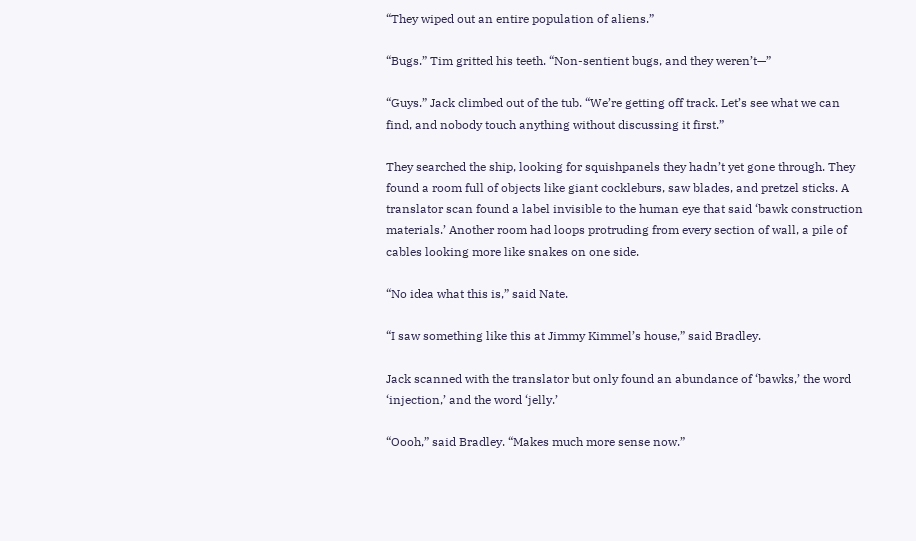“They wiped out an entire population of aliens.”

“Bugs.” Tim gritted his teeth. “Non-sentient bugs, and they weren’t—”

“Guys.” Jack climbed out of the tub. “We’re getting off track. Let’s see what we can find, and nobody touch anything without discussing it first.”

They searched the ship, looking for squishpanels they hadn’t yet gone through. They found a room full of objects like giant cockleburs, saw blades, and pretzel sticks. A translator scan found a label invisible to the human eye that said ‘bawk construction materials.’ Another room had loops protruding from every section of wall, a pile of cables looking more like snakes on one side.

“No idea what this is,” said Nate.

“I saw something like this at Jimmy Kimmel’s house,” said Bradley.

Jack scanned with the translator but only found an abundance of ‘bawks,’ the word ‘injection,’ and the word ‘jelly.’

“Oooh,” said Bradley. “Makes much more sense now.”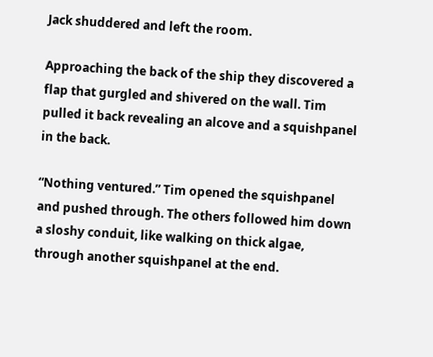Jack shuddered and left the room.

Approaching the back of the ship they discovered a flap that gurgled and shivered on the wall. Tim pulled it back revealing an alcove and a squishpanel in the back.

“Nothing ventured.” Tim opened the squishpanel and pushed through. The others followed him down a sloshy conduit, like walking on thick algae, through another squishpanel at the end.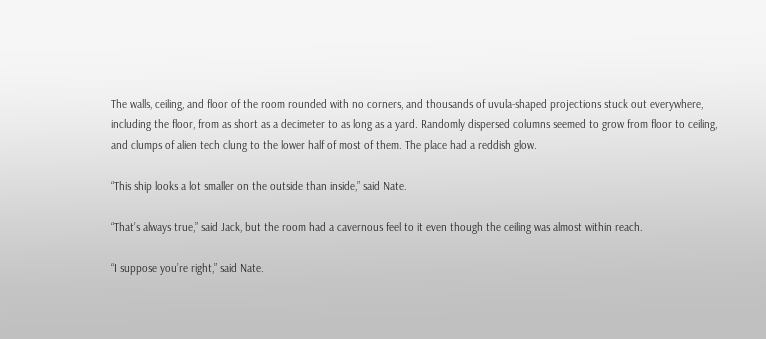The walls, ceiling, and floor of the room rounded with no corners, and thousands of uvula-shaped projections stuck out everywhere, including the floor, from as short as a decimeter to as long as a yard. Randomly dispersed columns seemed to grow from floor to ceiling, and clumps of alien tech clung to the lower half of most of them. The place had a reddish glow.

“This ship looks a lot smaller on the outside than inside,” said Nate.

“That’s always true,” said Jack, but the room had a cavernous feel to it even though the ceiling was almost within reach.

“I suppose you’re right,” said Nate.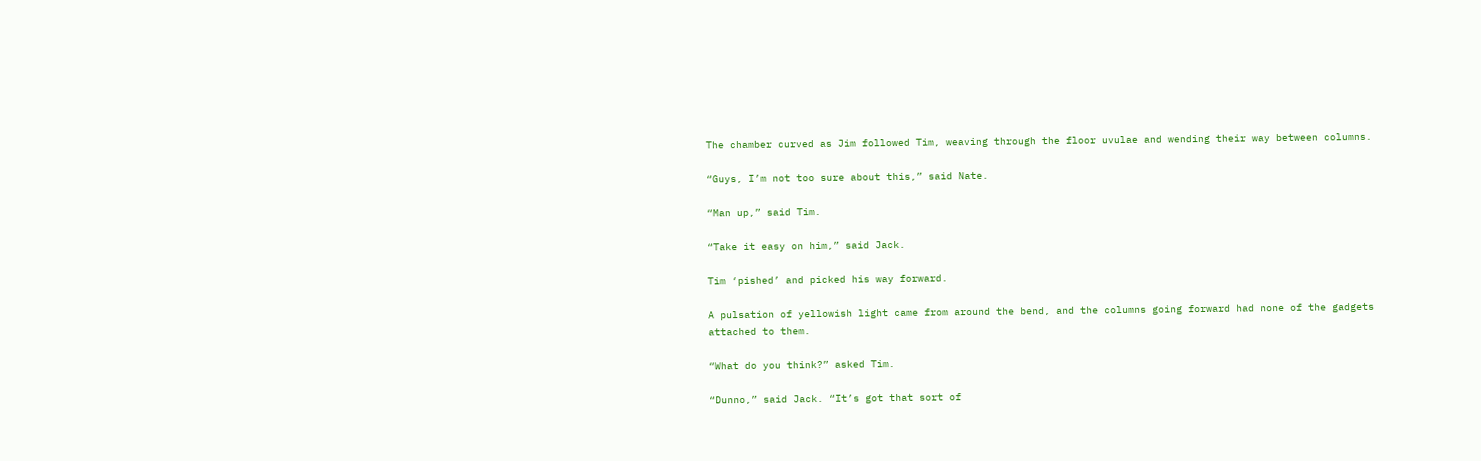The chamber curved as Jim followed Tim, weaving through the floor uvulae and wending their way between columns.

“Guys, I’m not too sure about this,” said Nate.

“Man up,” said Tim.

“Take it easy on him,” said Jack.

Tim ‘pished’ and picked his way forward.

A pulsation of yellowish light came from around the bend, and the columns going forward had none of the gadgets attached to them.

“What do you think?” asked Tim.

“Dunno,” said Jack. “It’s got that sort of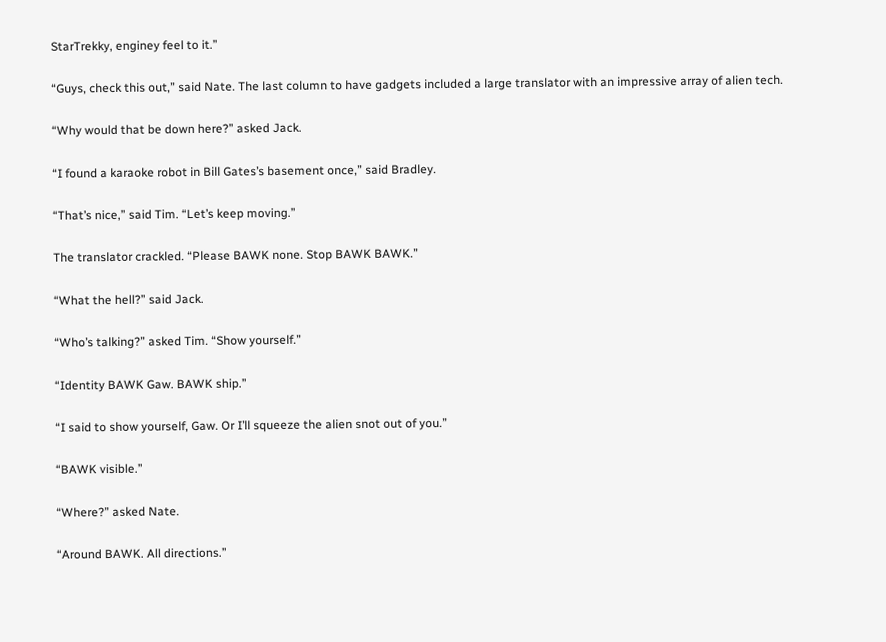StarTrekky, enginey feel to it.”

“Guys, check this out,” said Nate. The last column to have gadgets included a large translator with an impressive array of alien tech.

“Why would that be down here?” asked Jack.

“I found a karaoke robot in Bill Gates’s basement once,” said Bradley.

“That’s nice,” said Tim. “Let’s keep moving.”

The translator crackled. “Please BAWK none. Stop BAWK BAWK.”

“What the hell?” said Jack.

“Who’s talking?” asked Tim. “Show yourself.”

“Identity BAWK Gaw. BAWK ship.”

“I said to show yourself, Gaw. Or I’ll squeeze the alien snot out of you.”

“BAWK visible.”

“Where?” asked Nate.

“Around BAWK. All directions.”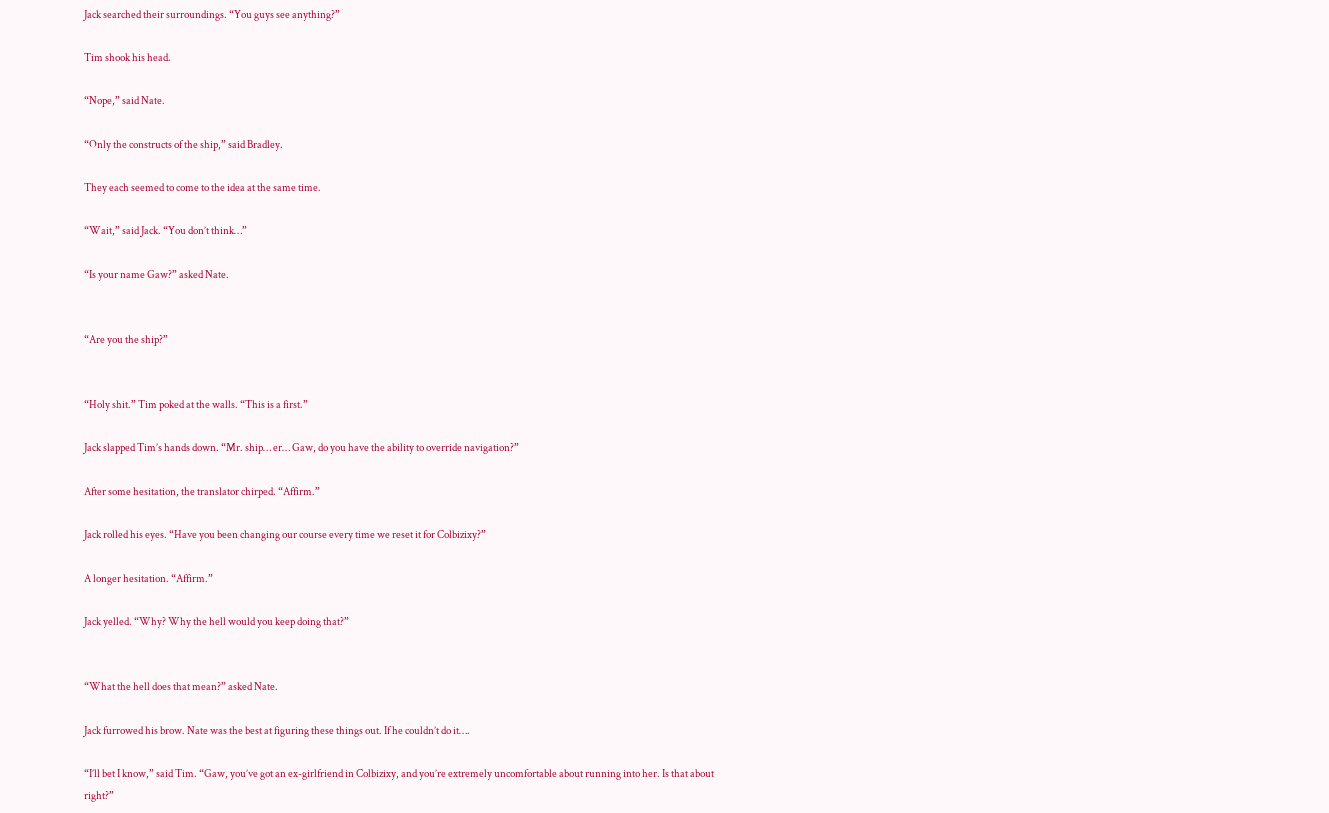Jack searched their surroundings. “You guys see anything?”

Tim shook his head.

“Nope,” said Nate.

“Only the constructs of the ship,” said Bradley.

They each seemed to come to the idea at the same time.

“Wait,” said Jack. “You don’t think…”

“Is your name Gaw?” asked Nate.


“Are you the ship?”


“Holy shit.” Tim poked at the walls. “This is a first.”

Jack slapped Tim’s hands down. “Mr. ship… er… Gaw, do you have the ability to override navigation?”

After some hesitation, the translator chirped. “Affirm.”

Jack rolled his eyes. “Have you been changing our course every time we reset it for Colbizixy?”

A longer hesitation. “Affirm.”

Jack yelled. “Why? Why the hell would you keep doing that?”


“What the hell does that mean?” asked Nate.

Jack furrowed his brow. Nate was the best at figuring these things out. If he couldn’t do it….

“I’ll bet I know,” said Tim. “Gaw, you’ve got an ex-girlfriend in Colbizixy, and you’re extremely uncomfortable about running into her. Is that about right?”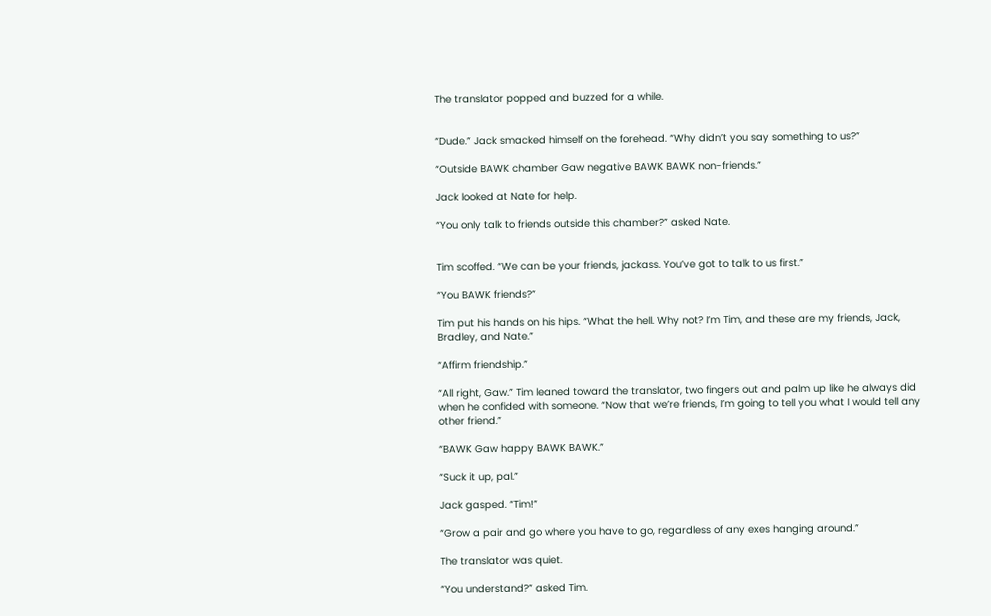The translator popped and buzzed for a while.


“Dude.” Jack smacked himself on the forehead. “Why didn’t you say something to us?”

“Outside BAWK chamber Gaw negative BAWK BAWK non-friends.”

Jack looked at Nate for help.

“You only talk to friends outside this chamber?” asked Nate.


Tim scoffed. “We can be your friends, jackass. You’ve got to talk to us first.”

“You BAWK friends?”

Tim put his hands on his hips. “What the hell. Why not? I’m Tim, and these are my friends, Jack, Bradley, and Nate.”

“Affirm friendship.”

“All right, Gaw.” Tim leaned toward the translator, two fingers out and palm up like he always did when he confided with someone. “Now that we’re friends, I’m going to tell you what I would tell any other friend.”

“BAWK Gaw happy BAWK BAWK.”

“Suck it up, pal.”

Jack gasped. “Tim!”

“Grow a pair and go where you have to go, regardless of any exes hanging around.”

The translator was quiet.

“You understand?” asked Tim.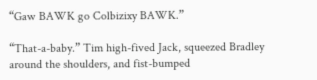“Gaw BAWK go Colbizixy BAWK.”

“That-a-baby.” Tim high-fived Jack, squeezed Bradley around the shoulders, and fist-bumped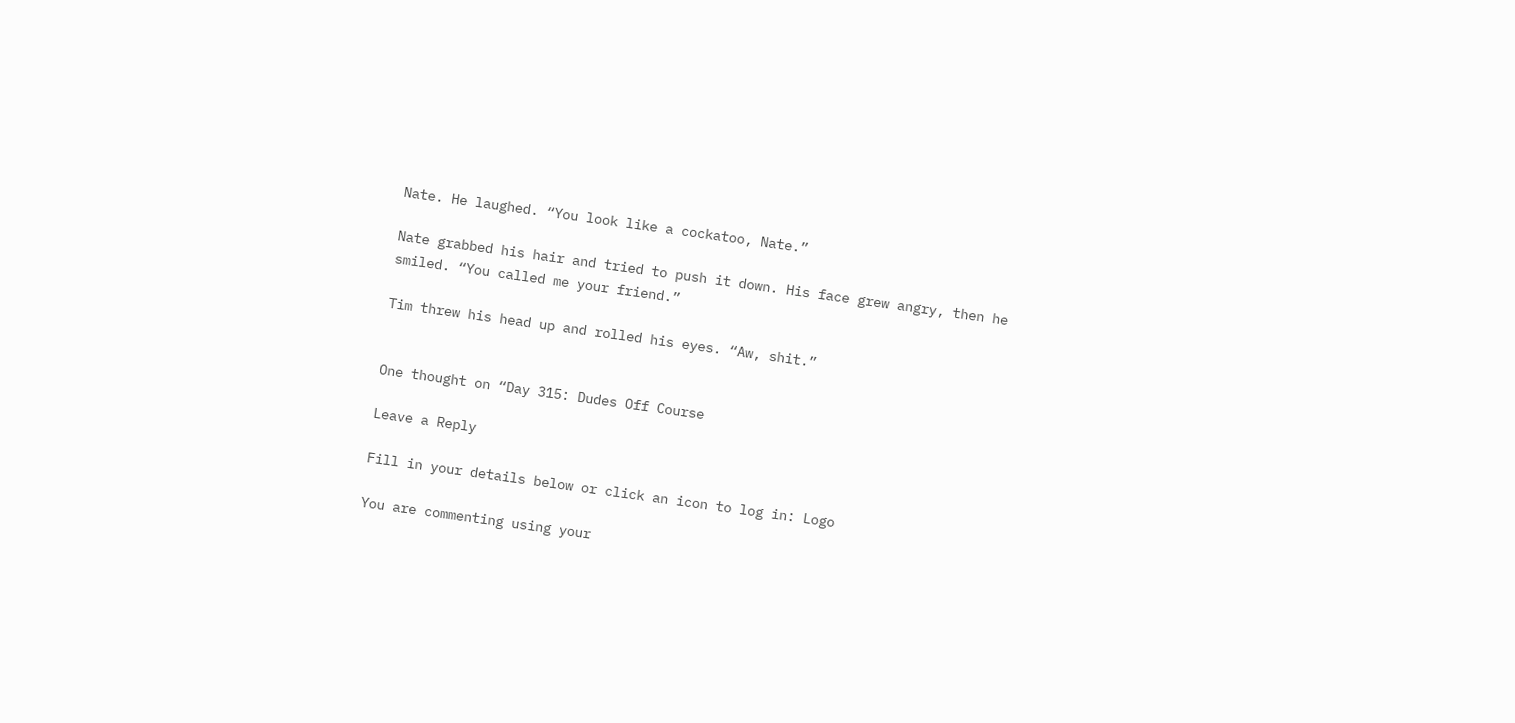Nate. He laughed. “You look like a cockatoo, Nate.”

Nate grabbed his hair and tried to push it down. His face grew angry, then he smiled. “You called me your friend.”

Tim threw his head up and rolled his eyes. “Aw, shit.”


One thought on “Day 315: Dudes Off Course

Leave a Reply

Fill in your details below or click an icon to log in: Logo

You are commenting using your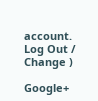account. Log Out /  Change )

Google+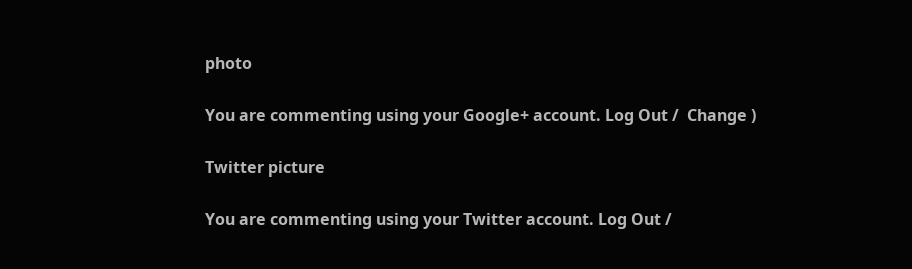photo

You are commenting using your Google+ account. Log Out /  Change )

Twitter picture

You are commenting using your Twitter account. Log Out /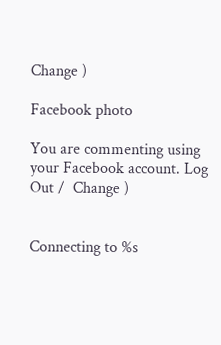Change )

Facebook photo

You are commenting using your Facebook account. Log Out /  Change )


Connecting to %s